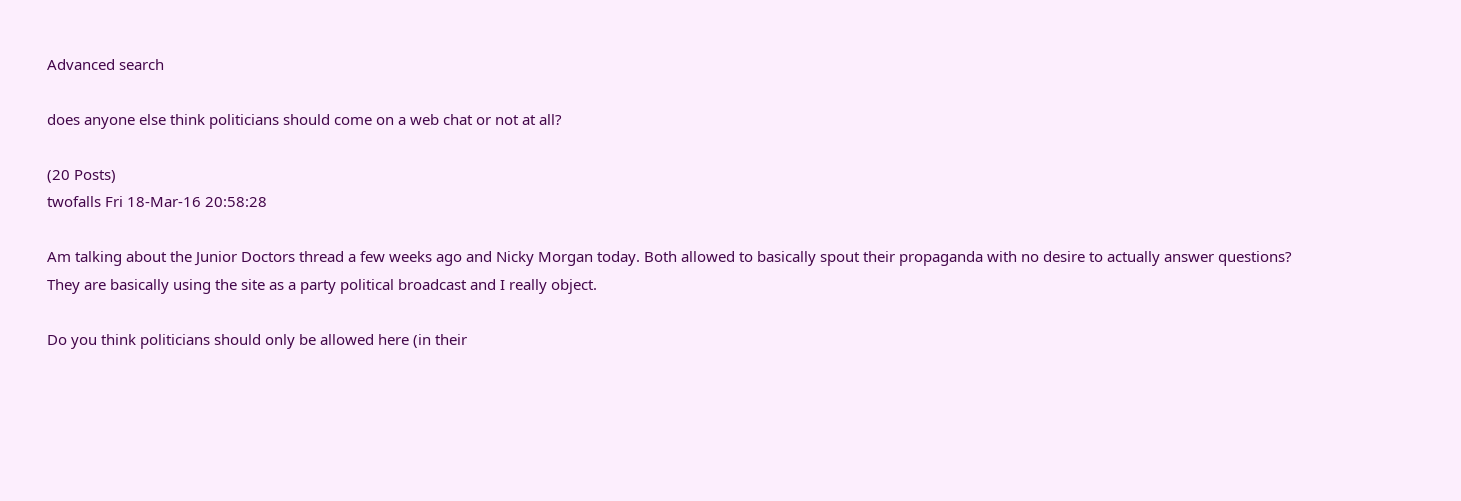Advanced search

does anyone else think politicians should come on a web chat or not at all?

(20 Posts)
twofalls Fri 18-Mar-16 20:58:28

Am talking about the Junior Doctors thread a few weeks ago and Nicky Morgan today. Both allowed to basically spout their propaganda with no desire to actually answer questions? They are basically using the site as a party political broadcast and I really object.

Do you think politicians should only be allowed here (in their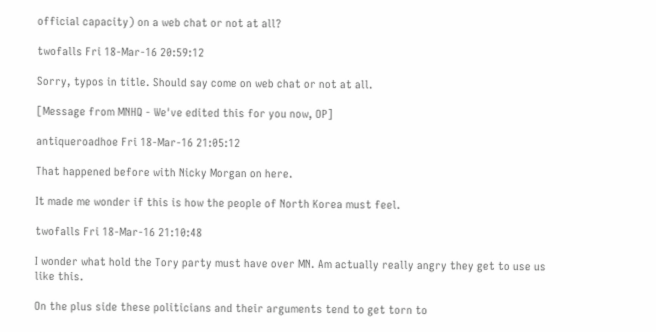official capacity) on a web chat or not at all?

twofalls Fri 18-Mar-16 20:59:12

Sorry, typos in title. Should say come on web chat or not at all.

[Message from MNHQ - We've edited this for you now, OP]

antiqueroadhoe Fri 18-Mar-16 21:05:12

That happened before with Nicky Morgan on here.

It made me wonder if this is how the people of North Korea must feel.

twofalls Fri 18-Mar-16 21:10:48

I wonder what hold the Tory party must have over MN. Am actually really angry they get to use us like this.

On the plus side these politicians and their arguments tend to get torn to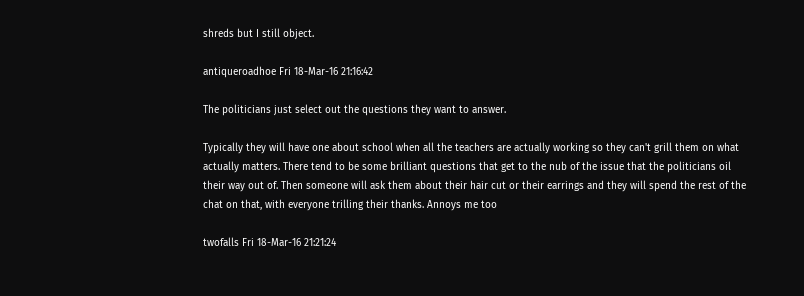shreds but I still object.

antiqueroadhoe Fri 18-Mar-16 21:16:42

The politicians just select out the questions they want to answer.

Typically they will have one about school when all the teachers are actually working so they can't grill them on what actually matters. There tend to be some brilliant questions that get to the nub of the issue that the politicians oil their way out of. Then someone will ask them about their hair cut or their earrings and they will spend the rest of the chat on that, with everyone trilling their thanks. Annoys me too

twofalls Fri 18-Mar-16 21:21:24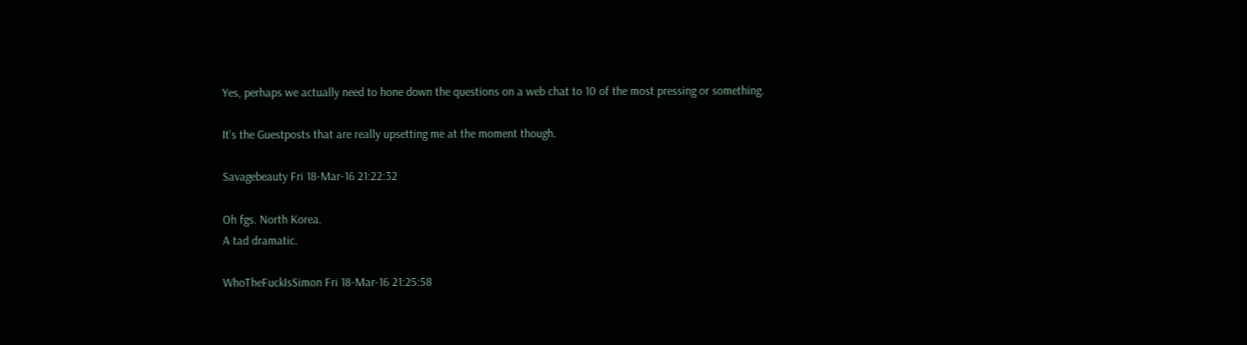Yes, perhaps we actually need to hone down the questions on a web chat to 10 of the most pressing or something.

It's the Guestposts that are really upsetting me at the moment though.

Savagebeauty Fri 18-Mar-16 21:22:32

Oh fgs. North Korea.
A tad dramatic.

WhoTheFuckIsSimon Fri 18-Mar-16 21:25:58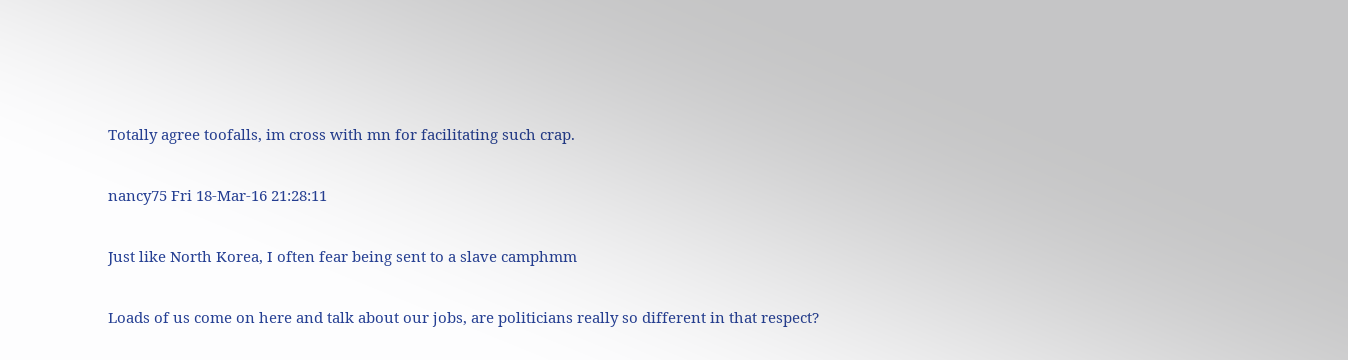Totally agree toofalls, im cross with mn for facilitating such crap.

nancy75 Fri 18-Mar-16 21:28:11

Just like North Korea, I often fear being sent to a slave camphmm

Loads of us come on here and talk about our jobs, are politicians really so different in that respect?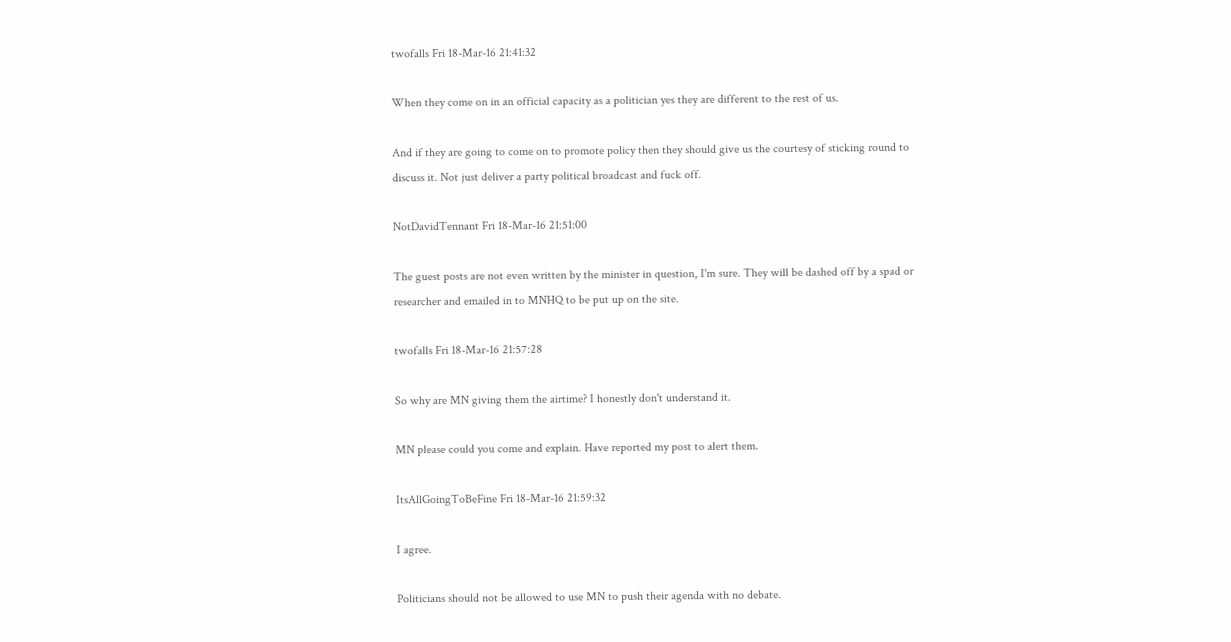twofalls Fri 18-Mar-16 21:41:32

When they come on in an official capacity as a politician yes they are different to the rest of us.

And if they are going to come on to promote policy then they should give us the courtesy of sticking round to discuss it. Not just deliver a party political broadcast and fuck off.

NotDavidTennant Fri 18-Mar-16 21:51:00

The guest posts are not even written by the minister in question, I'm sure. They will be dashed off by a spad or researcher and emailed in to MNHQ to be put up on the site.

twofalls Fri 18-Mar-16 21:57:28

So why are MN giving them the airtime? I honestly don't understand it.

MN please could you come and explain. Have reported my post to alert them.

ItsAllGoingToBeFine Fri 18-Mar-16 21:59:32

I agree.

Politicians should not be allowed to use MN to push their agenda with no debate.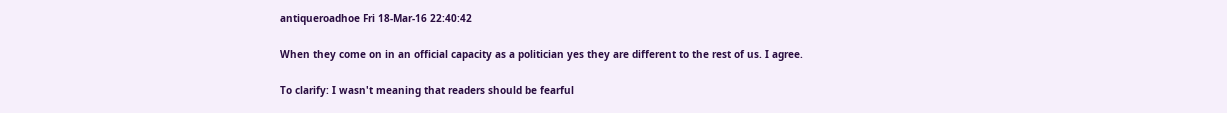antiqueroadhoe Fri 18-Mar-16 22:40:42

When they come on in an official capacity as a politician yes they are different to the rest of us. I agree.

To clarify: I wasn't meaning that readers should be fearful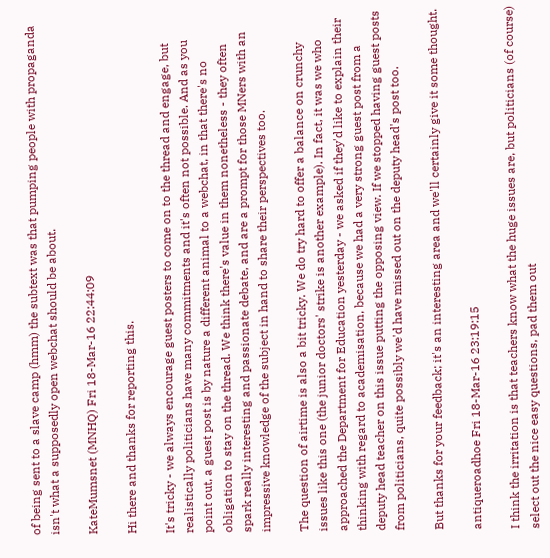of being sent to a slave camp (hmm) the subtext was that pumping people with propaganda isn't what a supposedly open webchat should be about.

KateMumsnet (MNHQ) Fri 18-Mar-16 22:44:09

Hi there and thanks for reporting this.

It's tricky - we always encourage guest posters to come on to the thread and engage, but realistically politicians have many commitments and it's often not possible. And as you point out, a guest post is by nature a different animal to a webchat, in that there's no obligation to stay on the thread. We think there's value in them nonetheless - they often spark really interesting and passionate debate, and are a prompt for those MNers with an impressive knowledge of the subject in hand to share their perspectives too.

The question of airtime is also a bit tricky. We do try hard to offer a balance on crunchy issues like this one (the junior doctors' strike is another example). In fact, it was we who approached the Department for Education yesterday - we asked if they'd like to explain their thinking with regard to academisation, because we had a very strong guest post from a deputy head teacher on this issue putting the opposing view. If we stopped having guest posts from politicians, quite possibly we'd have missed out on the deputy head's post too.

But thanks for your feedback; it's an interesting area and we'll certainly give it some thought.

antiqueroadhoe Fri 18-Mar-16 23:19:15

I think the irritation is that teachers know what the huge issues are, but politicians (of course) select out the nice easy questions, pad them out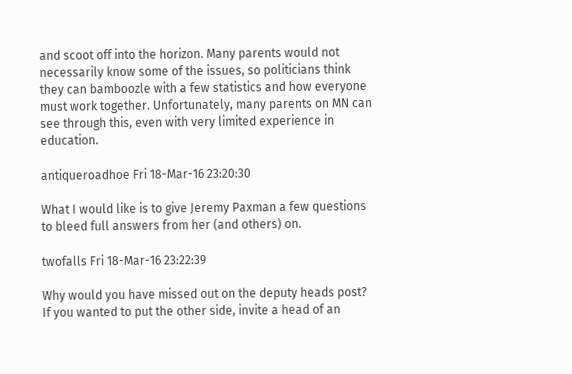and scoot off into the horizon. Many parents would not necessarily know some of the issues, so politicians think they can bamboozle with a few statistics and how everyone must work together. Unfortunately, many parents on MN can see through this, even with very limited experience in education.

antiqueroadhoe Fri 18-Mar-16 23:20:30

What I would like is to give Jeremy Paxman a few questions to bleed full answers from her (and others) on.

twofalls Fri 18-Mar-16 23:22:39

Why would you have missed out on the deputy heads post? If you wanted to put the other side, invite a head of an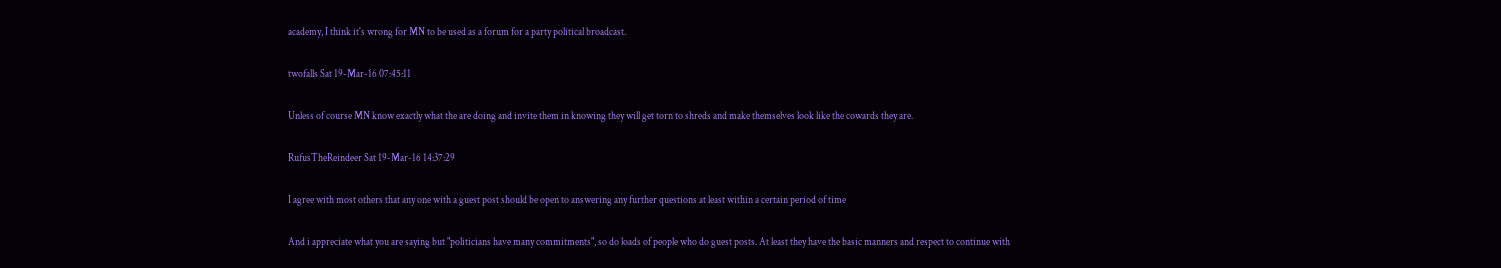academy, I think it's wrong for MN to be used as a forum for a party political broadcast.

twofalls Sat 19-Mar-16 07:45:11

Unless of course MN know exactly what the are doing and invite them in knowing they will get torn to shreds and make themselves look like the cowards they are.

RufusTheReindeer Sat 19-Mar-16 14:37:29

I agree with most others that any one with a guest post should be open to answering any further questions at least within a certain period of time

And i appreciate what you are saying but "politicians have many commitments", so do loads of people who do guest posts. At least they have the basic manners and respect to continue with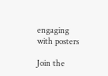engaging with posters

Join the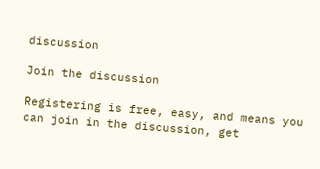discussion

Join the discussion

Registering is free, easy, and means you can join in the discussion, get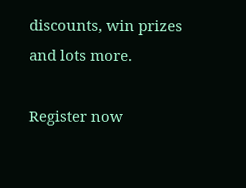discounts, win prizes and lots more.

Register now